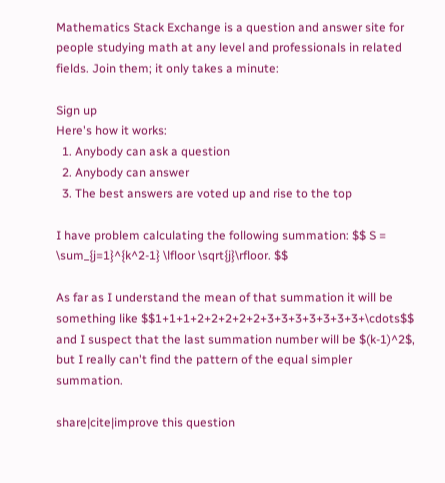Mathematics Stack Exchange is a question and answer site for people studying math at any level and professionals in related fields. Join them; it only takes a minute:

Sign up
Here's how it works:
  1. Anybody can ask a question
  2. Anybody can answer
  3. The best answers are voted up and rise to the top

I have problem calculating the following summation: $$ S = \sum_{j=1}^{k^2-1} \lfloor \sqrt{j}\rfloor. $$

As far as I understand the mean of that summation it will be something like $$1+1+1+2+2+2+2+2+3+3+3+3+3+3+3+\cdots$$ and I suspect that the last summation number will be $(k-1)^2$, but I really can't find the pattern of the equal simpler summation.

share|cite|improve this question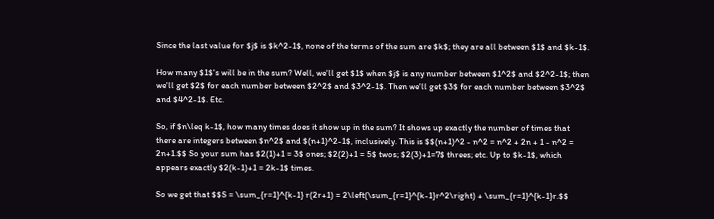Since the last value for $j$ is $k^2-1$, none of the terms of the sum are $k$; they are all between $1$ and $k-1$.

How many $1$'s will be in the sum? Well, we'll get $1$ when $j$ is any number between $1^2$ and $2^2-1$; then we'll get $2$ for each number between $2^2$ and $3^2-1$. Then we'll get $3$ for each number between $3^2$ and $4^2-1$. Etc.

So, if $n\leq k-1$, how many times does it show up in the sum? It shows up exactly the number of times that there are integers between $n^2$ and $(n+1)^2-1$, inclusively. This is $$(n+1)^2 - n^2 = n^2 + 2n + 1 - n^2 = 2n+1.$$ So your sum has $2(1)+1 = 3$ ones; $2(2)+1 = 5$ twos; $2(3)+1=7$ threes; etc. Up to $k-1$, which appears exactly $2(k-1)+1 = 2k-1$ times.

So we get that $$S = \sum_{r=1}^{k-1} r(2r+1) = 2\left(\sum_{r=1}^{k-1}r^2\right) + \sum_{r=1}^{k-1}r.$$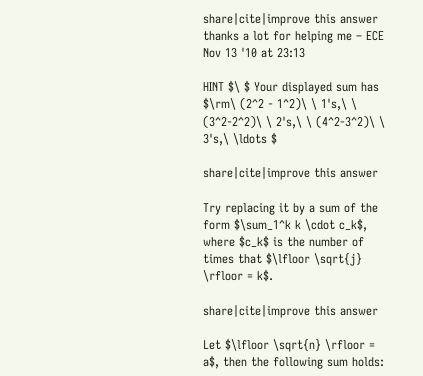share|cite|improve this answer
thanks a lot for helping me – ECE Nov 13 '10 at 23:13

HINT $\ $ Your displayed sum has $\rm\ (2^2 - 1^2)\ \ 1's,\ \ (3^2-2^2)\ \ 2's,\ \ (4^2-3^2)\ \ 3's,\ \ldots $

share|cite|improve this answer

Try replacing it by a sum of the form $\sum_1^k k \cdot c_k$, where $c_k$ is the number of times that $\lfloor \sqrt{j} \rfloor = k$.

share|cite|improve this answer

Let $\lfloor \sqrt{n} \rfloor = a$, then the following sum holds: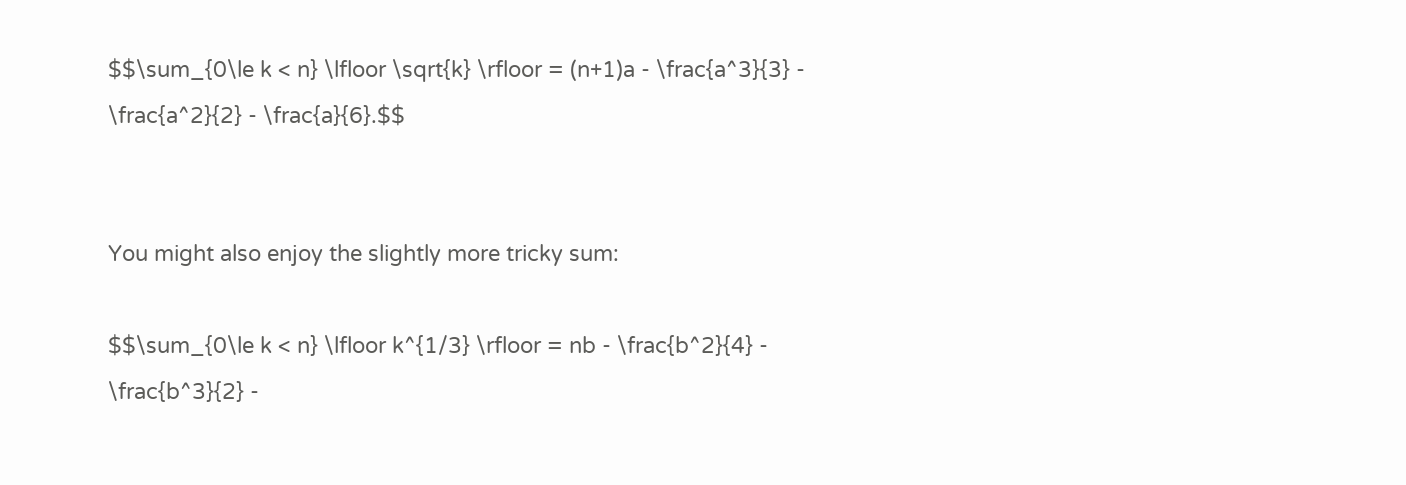$$\sum_{0\le k < n} \lfloor \sqrt{k} \rfloor = (n+1)a - \frac{a^3}{3} - \frac{a^2}{2} - \frac{a}{6}.$$


You might also enjoy the slightly more tricky sum:

$$\sum_{0\le k < n} \lfloor k^{1/3} \rfloor = nb - \frac{b^2}{4} - \frac{b^3}{2} -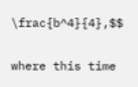\frac{b^4}{4},$$

where this time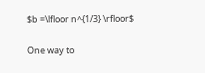$b =\lfloor n^{1/3} \rfloor$

One way to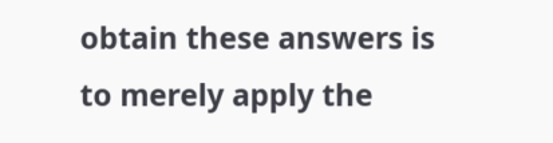obtain these answers is to merely apply the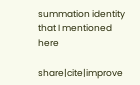summation identity that I mentioned here

share|cite|improve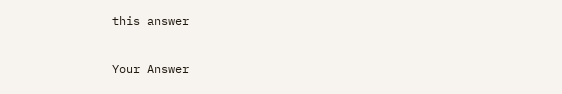this answer

Your Answer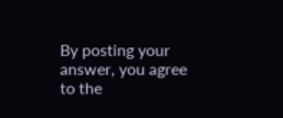By posting your answer, you agree to the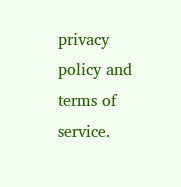privacy policy and terms of service.